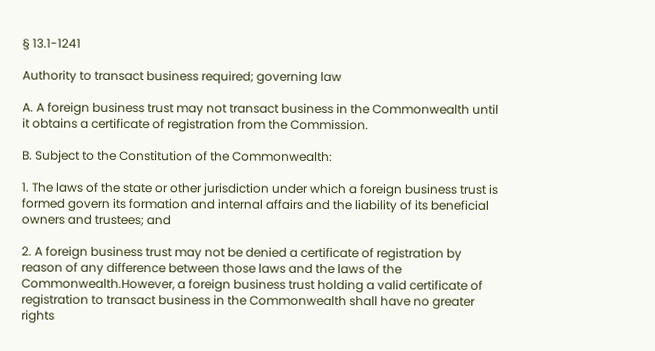§ 13.1-1241

Authority to transact business required; governing law

A. A foreign business trust may not transact business in the Commonwealth until it obtains a certificate of registration from the Commission.

B. Subject to the Constitution of the Commonwealth:

1. The laws of the state or other jurisdiction under which a foreign business trust is formed govern its formation and internal affairs and the liability of its beneficial owners and trustees; and

2. A foreign business trust may not be denied a certificate of registration by reason of any difference between those laws and the laws of the Commonwealth.However, a foreign business trust holding a valid certificate of registration to transact business in the Commonwealth shall have no greater rights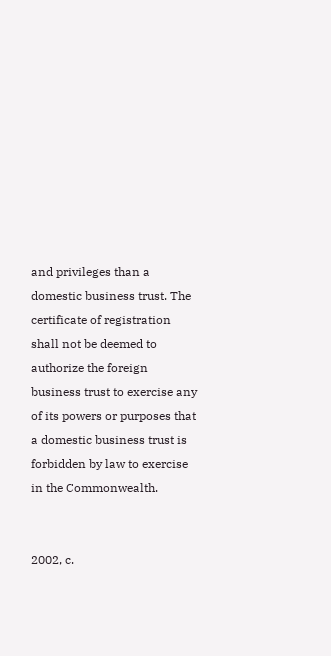and privileges than a domestic business trust. The certificate of registration shall not be deemed to authorize the foreign business trust to exercise any of its powers or purposes that a domestic business trust is forbidden by law to exercise in the Commonwealth.


2002, c.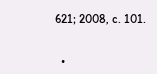621; 2008, c. 101.


  •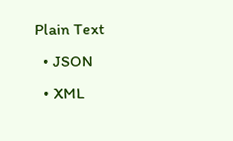Plain Text
  • JSON
  • XML